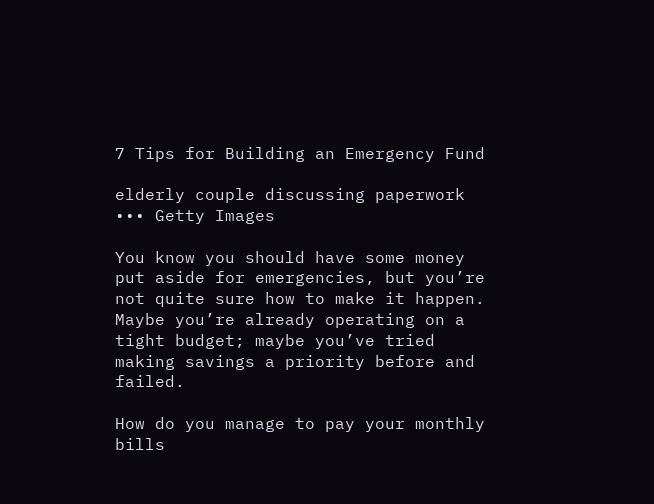7 Tips for Building an Emergency Fund

elderly couple discussing paperwork
••• Getty Images

You know you should have some money put aside for emergencies, but you’re not quite sure how to make it happen. Maybe you’re already operating on a tight budget; maybe you’ve tried making savings a priority before and failed.

How do you manage to pay your monthly bills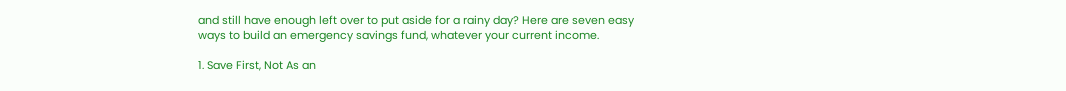and still have enough left over to put aside for a rainy day? Here are seven easy ways to build an emergency savings fund, whatever your current income.

1. Save First, Not As an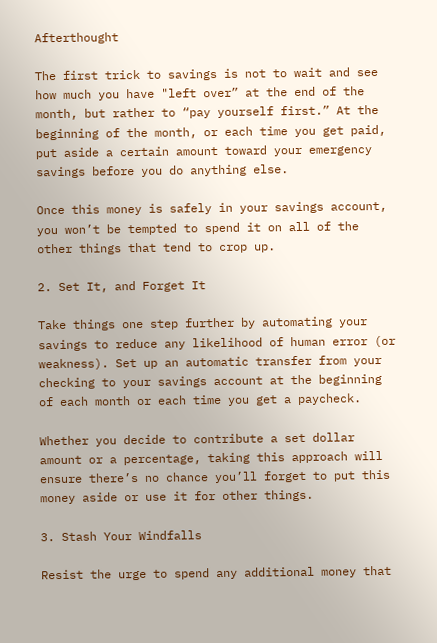Afterthought

The first trick to savings is not to wait and see how much you have "left over” at the end of the month, but rather to “pay yourself first.” At the beginning of the month, or each time you get paid, put aside a certain amount toward your emergency savings before you do anything else.

Once this money is safely in your savings account, you won’t be tempted to spend it on all of the other things that tend to crop up.

2. Set It, and Forget It

Take things one step further by automating your savings to reduce any likelihood of human error (or weakness). Set up an automatic transfer from your checking to your savings account at the beginning of each month or each time you get a paycheck.

Whether you decide to contribute a set dollar amount or a percentage, taking this approach will ensure there’s no chance you’ll forget to put this money aside or use it for other things.

3. Stash Your Windfalls

Resist the urge to spend any additional money that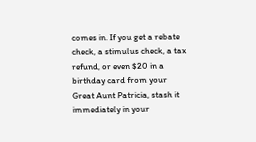comes in. If you get a rebate check, a stimulus check, a tax refund, or even $20 in a birthday card from your Great Aunt Patricia, stash it immediately in your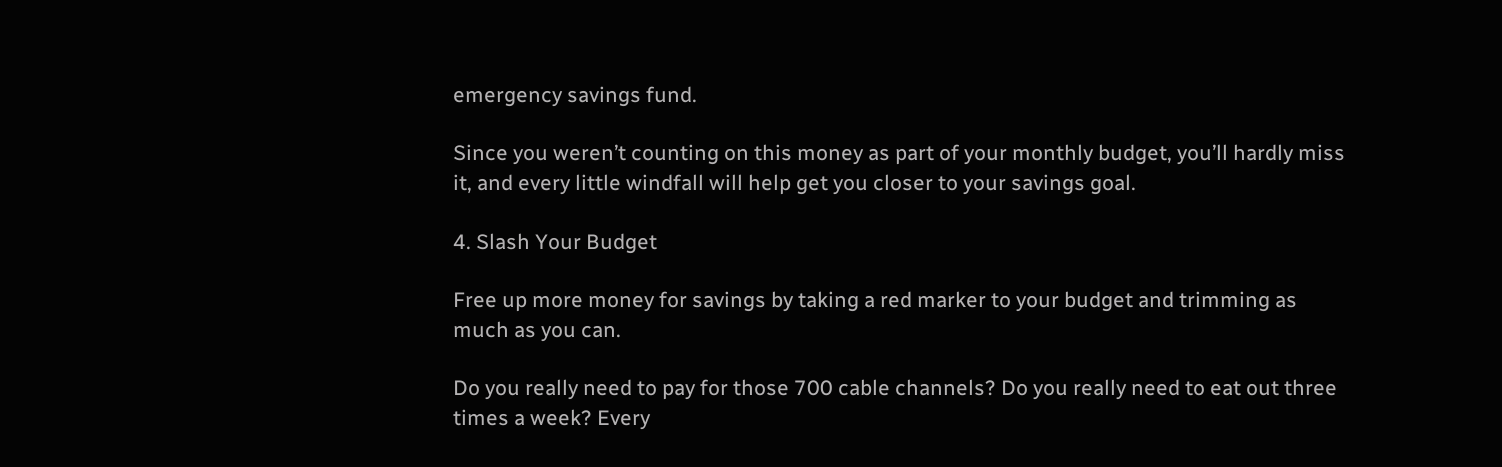emergency savings fund.

Since you weren’t counting on this money as part of your monthly budget, you’ll hardly miss it, and every little windfall will help get you closer to your savings goal.

4. Slash Your Budget

Free up more money for savings by taking a red marker to your budget and trimming as much as you can.

Do you really need to pay for those 700 cable channels? Do you really need to eat out three times a week? Every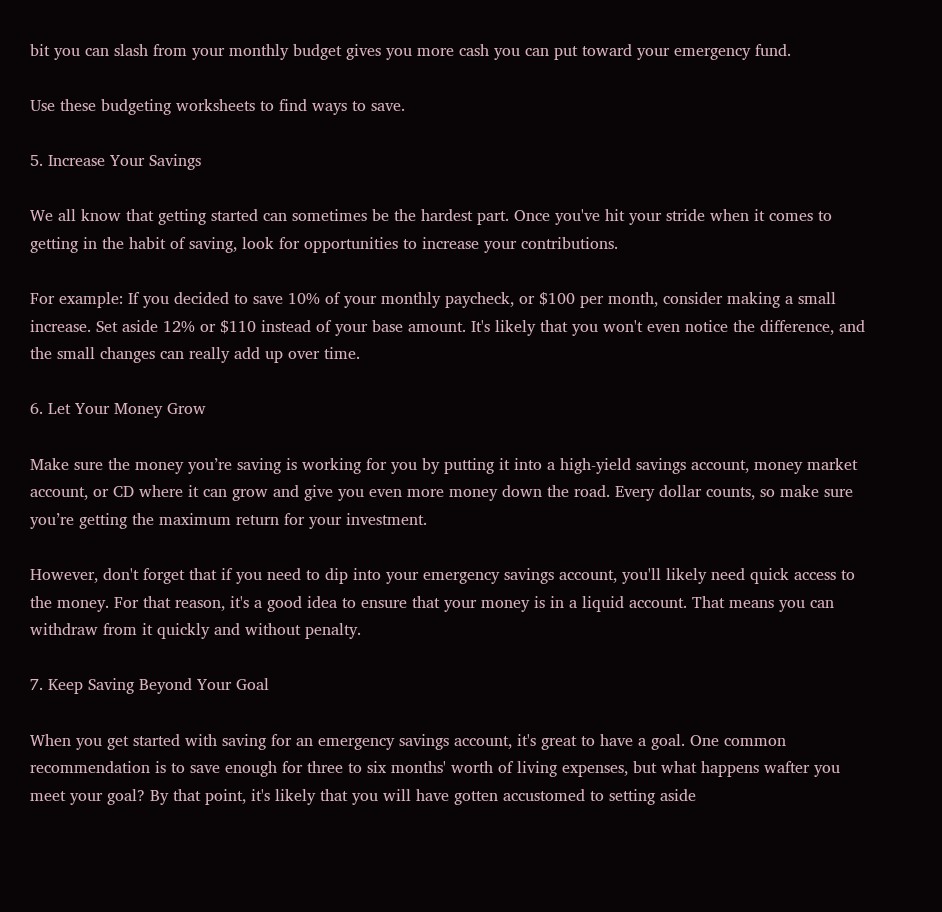bit you can slash from your monthly budget gives you more cash you can put toward your emergency fund.

Use these budgeting worksheets to find ways to save.

5. Increase Your Savings

We all know that getting started can sometimes be the hardest part. Once you've hit your stride when it comes to getting in the habit of saving, look for opportunities to increase your contributions.

For example: If you decided to save 10% of your monthly paycheck, or $100 per month, consider making a small increase. Set aside 12% or $110 instead of your base amount. It's likely that you won't even notice the difference, and the small changes can really add up over time.

6. Let Your Money Grow

Make sure the money you’re saving is working for you by putting it into a high-yield savings account, money market account, or CD where it can grow and give you even more money down the road. Every dollar counts, so make sure you’re getting the maximum return for your investment.

However, don't forget that if you need to dip into your emergency savings account, you'll likely need quick access to the money. For that reason, it's a good idea to ensure that your money is in a liquid account. That means you can withdraw from it quickly and without penalty.

7. Keep Saving Beyond Your Goal

When you get started with saving for an emergency savings account, it's great to have a goal. One common recommendation is to save enough for three to six months' worth of living expenses, but what happens wafter you meet your goal? By that point, it's likely that you will have gotten accustomed to setting aside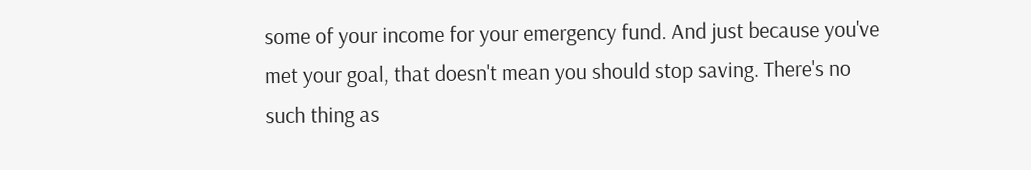some of your income for your emergency fund. And just because you've met your goal, that doesn't mean you should stop saving. There's no such thing as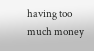having too much money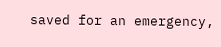saved for an emergency,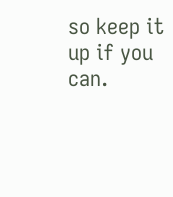so keep it up if you can.